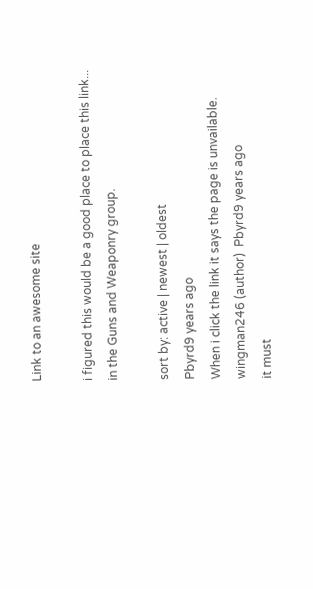Link to an awesome site

i figured this would be a good place to place this link... in the Guns and Weaponry group.

sort by: active | newest | oldest
Pbyrd9 years ago
When i click the link it says the page is unvailable.
wingman246 (author)  Pbyrd9 years ago
it must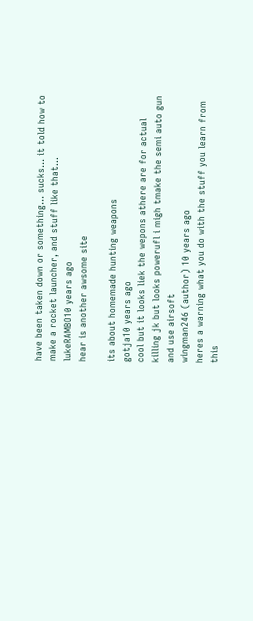have been taken down or something... sucks... it told how to make a rocket launcher, and stuff like that...
lukeRAMBO10 years ago
hear is another awsome site

its about homemade hunting weapons
gotja10 years ago
cool but it looks liek the wepons athere are for actual killing jk but looks powerufl i migh tmake the semi auto gun and use airsoft
wingman246 (author) 10 years ago
heres a warning what you do with the stuff you learn from this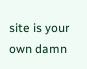site is your own damn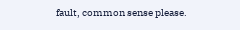fault, common sense please.